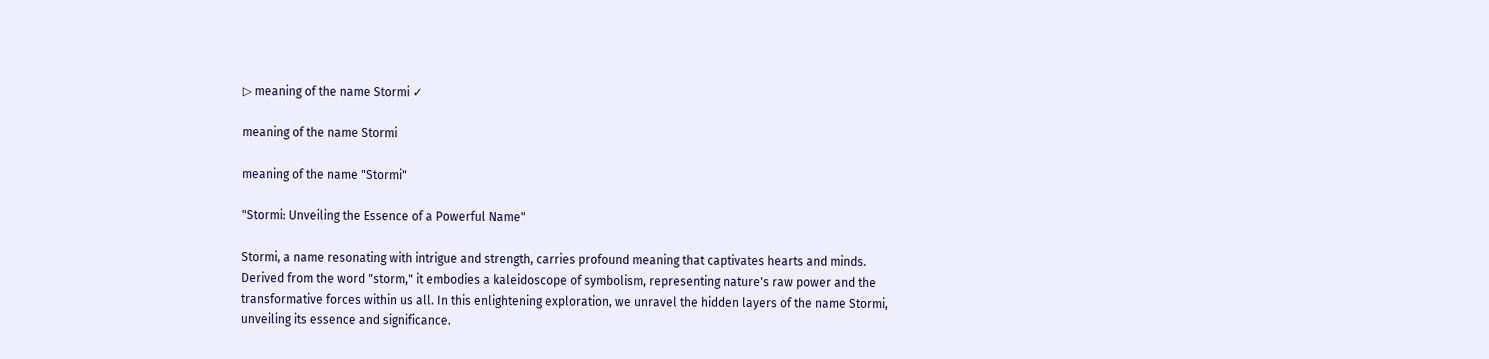▷ meaning of the name Stormi ✓

meaning of the name Stormi

meaning of the name "Stormi"

"Stormi: Unveiling the Essence of a Powerful Name"

Stormi, a name resonating with intrigue and strength, carries profound meaning that captivates hearts and minds. Derived from the word "storm," it embodies a kaleidoscope of symbolism, representing nature's raw power and the transformative forces within us all. In this enlightening exploration, we unravel the hidden layers of the name Stormi, unveiling its essence and significance.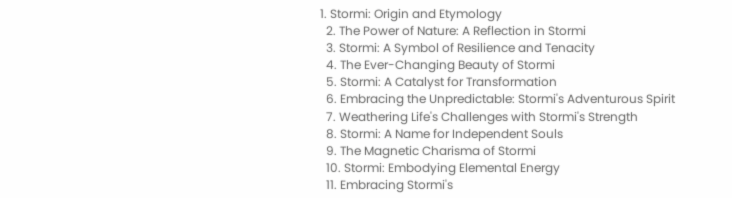1. Stormi: Origin and Etymology
  2. The Power of Nature: A Reflection in Stormi
  3. Stormi: A Symbol of Resilience and Tenacity
  4. The Ever-Changing Beauty of Stormi
  5. Stormi: A Catalyst for Transformation
  6. Embracing the Unpredictable: Stormi's Adventurous Spirit
  7. Weathering Life's Challenges with Stormi's Strength
  8. Stormi: A Name for Independent Souls
  9. The Magnetic Charisma of Stormi
  10. Stormi: Embodying Elemental Energy
  11. Embracing Stormi's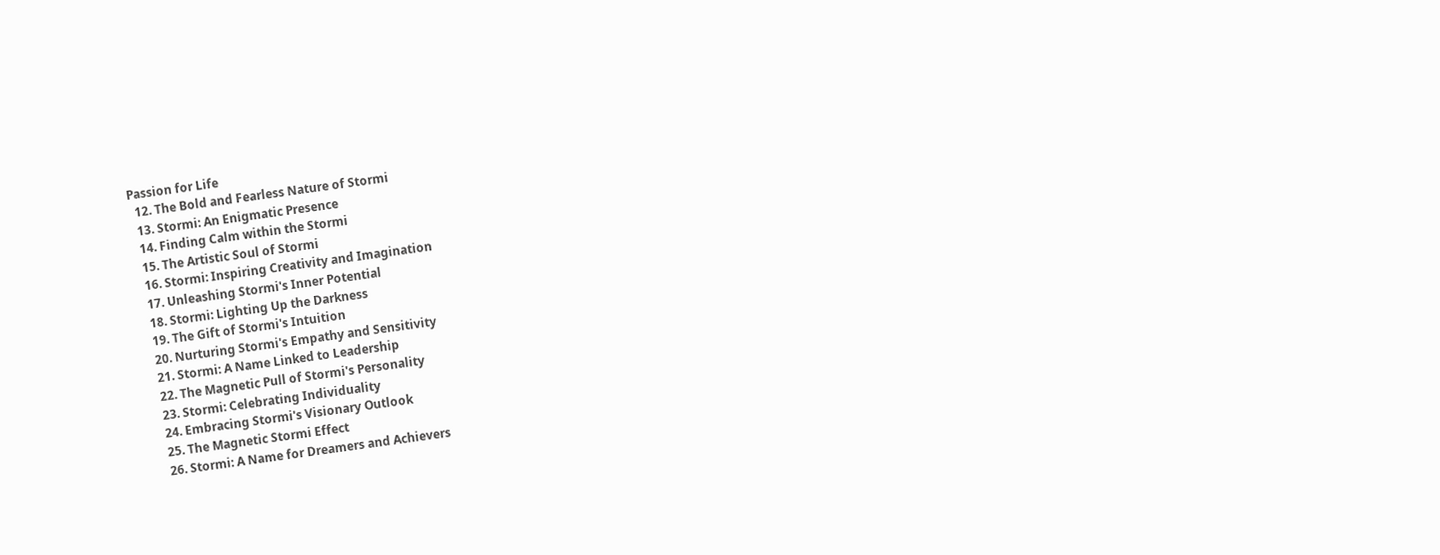Passion for Life
  12. The Bold and Fearless Nature of Stormi
  13. Stormi: An Enigmatic Presence
  14. Finding Calm within the Stormi
  15. The Artistic Soul of Stormi
  16. Stormi: Inspiring Creativity and Imagination
  17. Unleashing Stormi's Inner Potential
  18. Stormi: Lighting Up the Darkness
  19. The Gift of Stormi's Intuition
  20. Nurturing Stormi's Empathy and Sensitivity
  21. Stormi: A Name Linked to Leadership
  22. The Magnetic Pull of Stormi's Personality
  23. Stormi: Celebrating Individuality
  24. Embracing Stormi's Visionary Outlook
  25. The Magnetic Stormi Effect
  26. Stormi: A Name for Dreamers and Achievers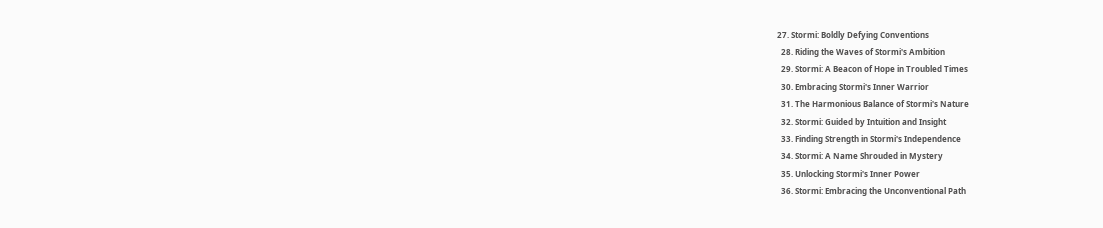27. Stormi: Boldly Defying Conventions
  28. Riding the Waves of Stormi's Ambition
  29. Stormi: A Beacon of Hope in Troubled Times
  30. Embracing Stormi's Inner Warrior
  31. The Harmonious Balance of Stormi's Nature
  32. Stormi: Guided by Intuition and Insight
  33. Finding Strength in Stormi's Independence
  34. Stormi: A Name Shrouded in Mystery
  35. Unlocking Stormi's Inner Power
  36. Stormi: Embracing the Unconventional Path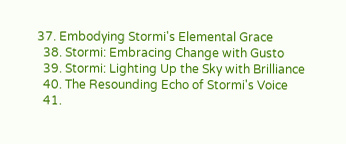37. Embodying Stormi's Elemental Grace
  38. Stormi: Embracing Change with Gusto
  39. Stormi: Lighting Up the Sky with Brilliance
  40. The Resounding Echo of Stormi's Voice
  41.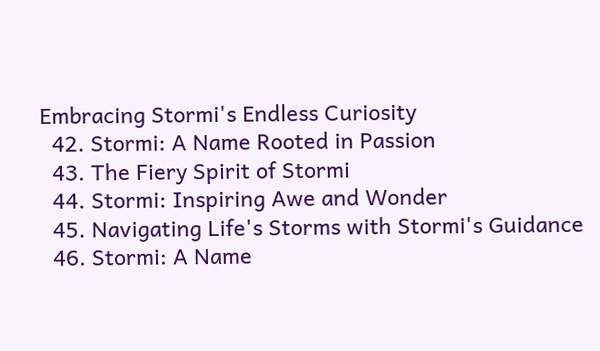Embracing Stormi's Endless Curiosity
  42. Stormi: A Name Rooted in Passion
  43. The Fiery Spirit of Stormi
  44. Stormi: Inspiring Awe and Wonder
  45. Navigating Life's Storms with Stormi's Guidance
  46. Stormi: A Name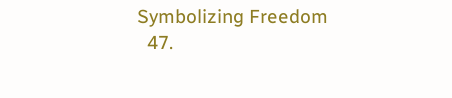Symbolizing Freedom
  47.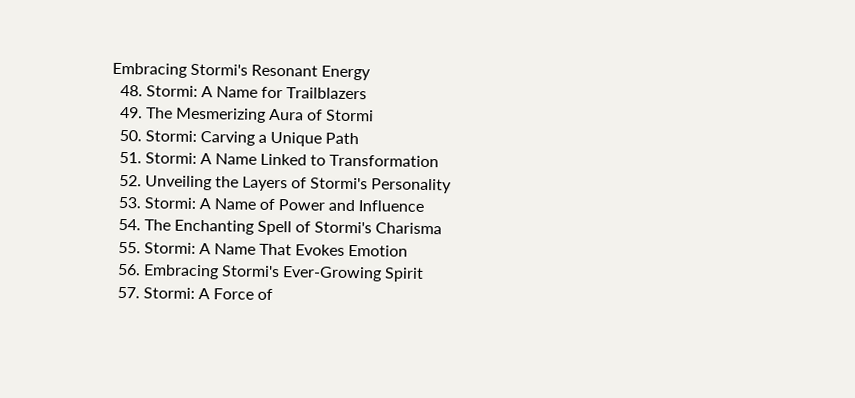Embracing Stormi's Resonant Energy
  48. Stormi: A Name for Trailblazers
  49. The Mesmerizing Aura of Stormi
  50. Stormi: Carving a Unique Path
  51. Stormi: A Name Linked to Transformation
  52. Unveiling the Layers of Stormi's Personality
  53. Stormi: A Name of Power and Influence
  54. The Enchanting Spell of Stormi's Charisma
  55. Stormi: A Name That Evokes Emotion
  56. Embracing Stormi's Ever-Growing Spirit
  57. Stormi: A Force of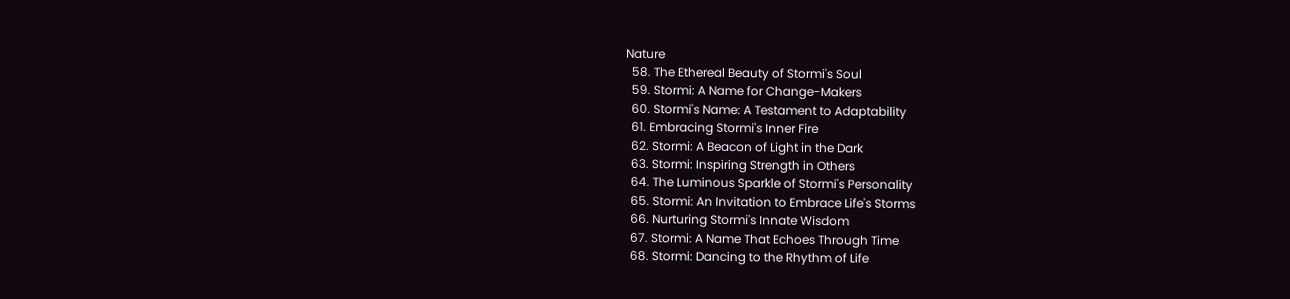Nature
  58. The Ethereal Beauty of Stormi's Soul
  59. Stormi: A Name for Change-Makers
  60. Stormi's Name: A Testament to Adaptability
  61. Embracing Stormi's Inner Fire
  62. Stormi: A Beacon of Light in the Dark
  63. Stormi: Inspiring Strength in Others
  64. The Luminous Sparkle of Stormi's Personality
  65. Stormi: An Invitation to Embrace Life's Storms
  66. Nurturing Stormi's Innate Wisdom
  67. Stormi: A Name That Echoes Through Time
  68. Stormi: Dancing to the Rhythm of Life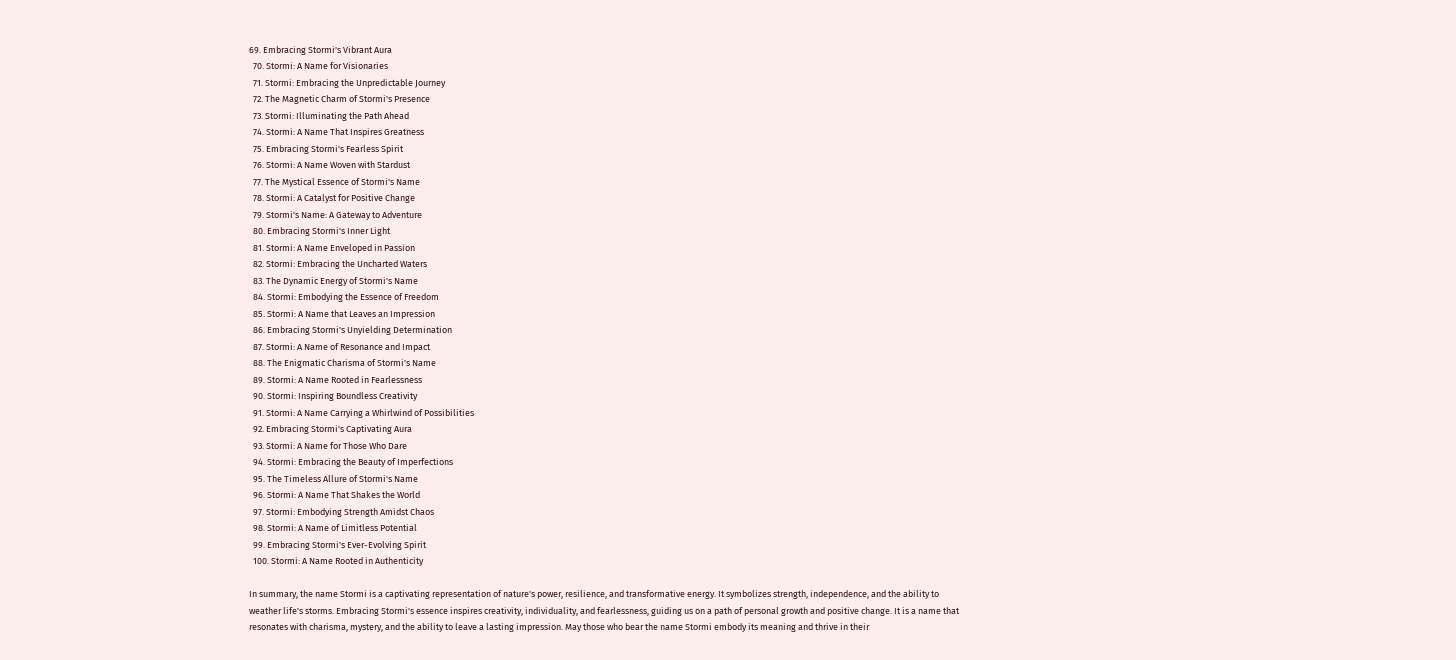69. Embracing Stormi's Vibrant Aura
  70. Stormi: A Name for Visionaries
  71. Stormi: Embracing the Unpredictable Journey
  72. The Magnetic Charm of Stormi's Presence
  73. Stormi: Illuminating the Path Ahead
  74. Stormi: A Name That Inspires Greatness
  75. Embracing Stormi's Fearless Spirit
  76. Stormi: A Name Woven with Stardust
  77. The Mystical Essence of Stormi's Name
  78. Stormi: A Catalyst for Positive Change
  79. Stormi's Name: A Gateway to Adventure
  80. Embracing Stormi's Inner Light
  81. Stormi: A Name Enveloped in Passion
  82. Stormi: Embracing the Uncharted Waters
  83. The Dynamic Energy of Stormi's Name
  84. Stormi: Embodying the Essence of Freedom
  85. Stormi: A Name that Leaves an Impression
  86. Embracing Stormi's Unyielding Determination
  87. Stormi: A Name of Resonance and Impact
  88. The Enigmatic Charisma of Stormi's Name
  89. Stormi: A Name Rooted in Fearlessness
  90. Stormi: Inspiring Boundless Creativity
  91. Stormi: A Name Carrying a Whirlwind of Possibilities
  92. Embracing Stormi's Captivating Aura
  93. Stormi: A Name for Those Who Dare
  94. Stormi: Embracing the Beauty of Imperfections
  95. The Timeless Allure of Stormi's Name
  96. Stormi: A Name That Shakes the World
  97. Stormi: Embodying Strength Amidst Chaos
  98. Stormi: A Name of Limitless Potential
  99. Embracing Stormi's Ever-Evolving Spirit
  100. Stormi: A Name Rooted in Authenticity

In summary, the name Stormi is a captivating representation of nature's power, resilience, and transformative energy. It symbolizes strength, independence, and the ability to weather life's storms. Embracing Stormi's essence inspires creativity, individuality, and fearlessness, guiding us on a path of personal growth and positive change. It is a name that resonates with charisma, mystery, and the ability to leave a lasting impression. May those who bear the name Stormi embody its meaning and thrive in their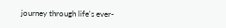journey through life's ever-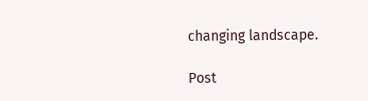changing landscape.

Post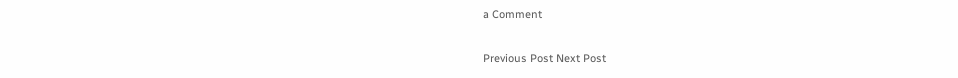a Comment

Previous Post Next Post